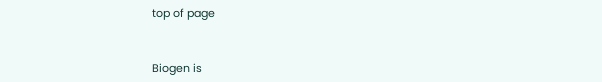top of page


Biogen is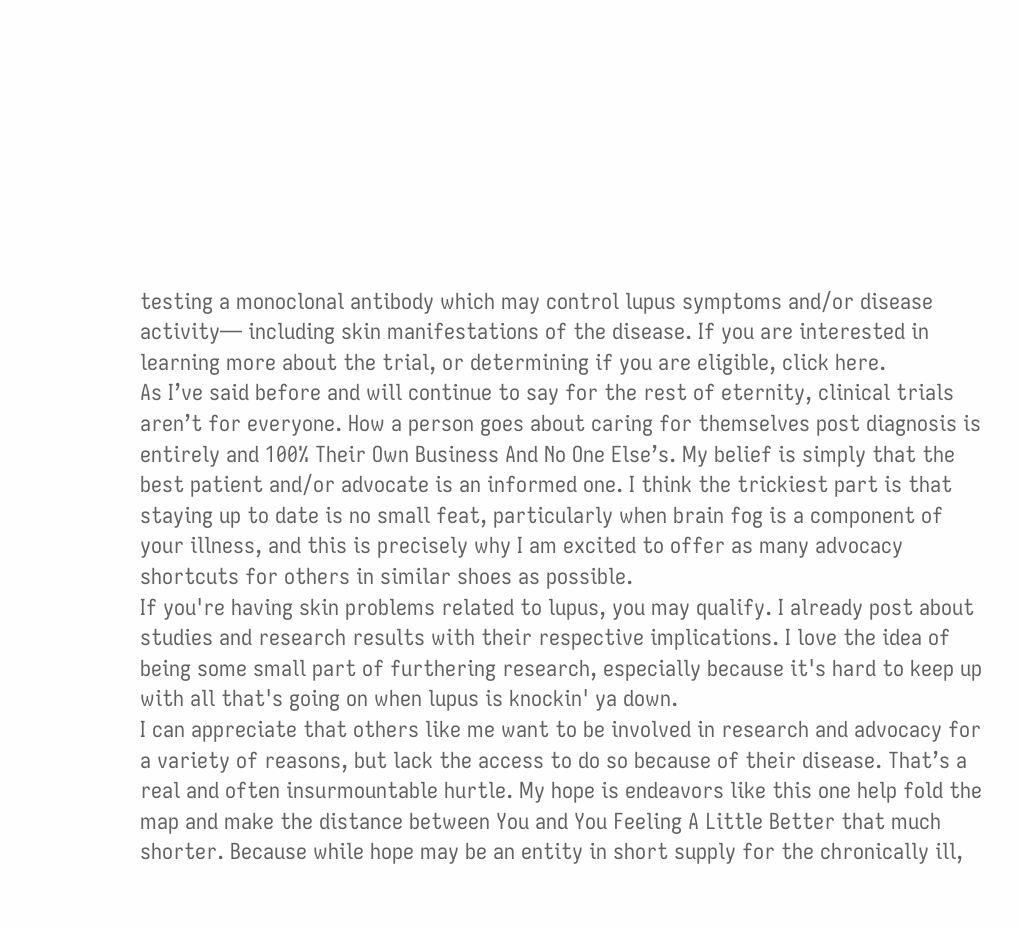testing a monoclonal antibody which may control lupus symptoms and/or disease activity— including skin manifestations of the disease. If you are interested in learning more about the trial, or determining if you are eligible, click here.
As I’ve said before and will continue to say for the rest of eternity, clinical trials aren’t for everyone. How a person goes about caring for themselves post diagnosis is entirely and 100% Their Own Business And No One Else’s. My belief is simply that the best patient and/or advocate is an informed one. I think the trickiest part is that staying up to date is no small feat, particularly when brain fog is a component of your illness, and this is precisely why I am excited to offer as many advocacy shortcuts for others in similar shoes as possible.
If you're having skin problems related to lupus, you may qualify. I already post about studies and research results with their respective implications. I love the idea of being some small part of furthering research, especially because it's hard to keep up with all that's going on when lupus is knockin' ya down.
I can appreciate that others like me want to be involved in research and advocacy for a variety of reasons, but lack the access to do so because of their disease. That’s a real and often insurmountable hurtle. My hope is endeavors like this one help fold the map and make the distance between You and You Feeling A Little Better that much shorter. Because while hope may be an entity in short supply for the chronically ill,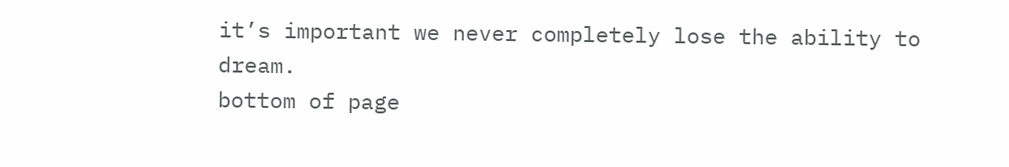it’s important we never completely lose the ability to dream.
bottom of page